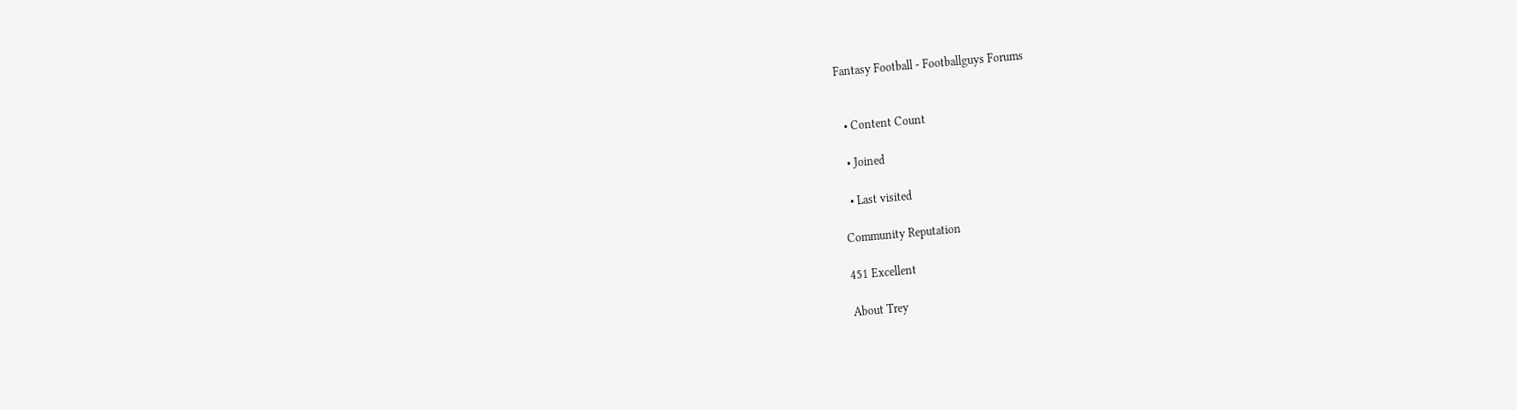Fantasy Football - Footballguys Forums


  • Content Count

  • Joined

  • Last visited

Community Reputation

451 Excellent

About Trey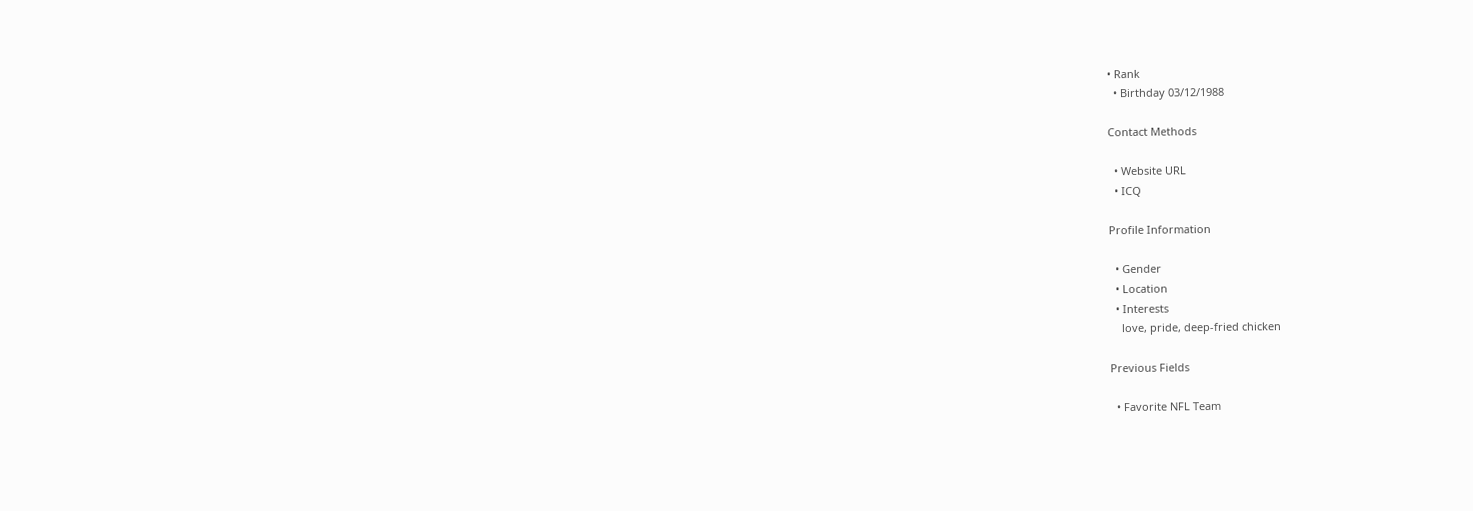• Rank
  • Birthday 03/12/1988

Contact Methods

  • Website URL
  • ICQ

Profile Information

  • Gender
  • Location
  • Interests
    love, pride, deep-fried chicken

Previous Fields

  • Favorite NFL Team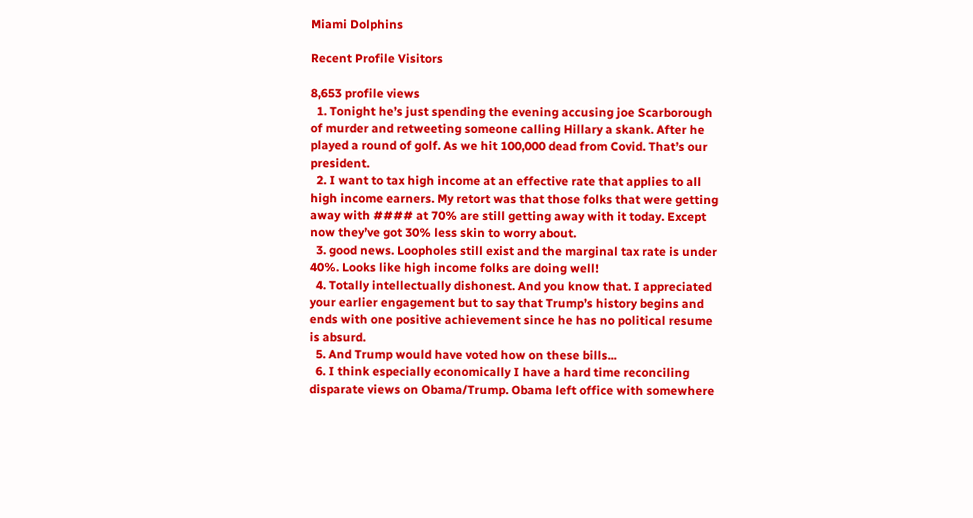Miami Dolphins

Recent Profile Visitors

8,653 profile views
  1. Tonight he’s just spending the evening accusing joe Scarborough of murder and retweeting someone calling Hillary a skank. After he played a round of golf. As we hit 100,000 dead from Covid. That’s our president.
  2. I want to tax high income at an effective rate that applies to all high income earners. My retort was that those folks that were getting away with #### at 70% are still getting away with it today. Except now they’ve got 30% less skin to worry about.
  3. good news. Loopholes still exist and the marginal tax rate is under 40%. Looks like high income folks are doing well!
  4. Totally intellectually dishonest. And you know that. I appreciated your earlier engagement but to say that Trump’s history begins and ends with one positive achievement since he has no political resume is absurd.
  5. And Trump would have voted how on these bills...
  6. I think especially economically I have a hard time reconciling disparate views on Obama/Trump. Obama left office with somewhere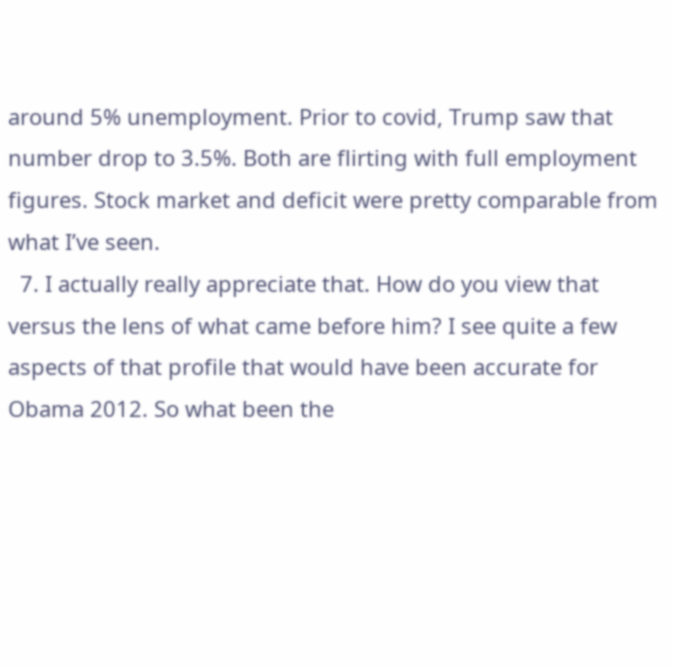around 5% unemployment. Prior to covid, Trump saw that number drop to 3.5%. Both are flirting with full employment figures. Stock market and deficit were pretty comparable from what I’ve seen.
  7. I actually really appreciate that. How do you view that versus the lens of what came before him? I see quite a few aspects of that profile that would have been accurate for Obama 2012. So what been the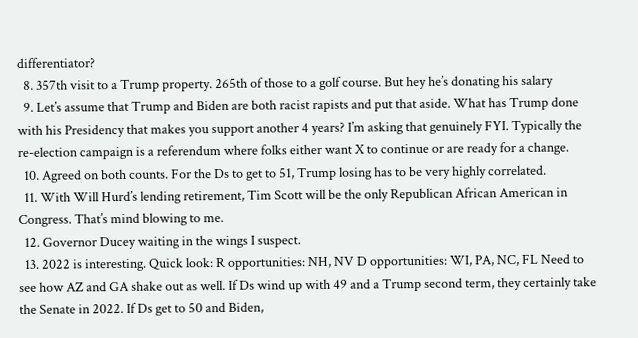differentiator?
  8. 357th visit to a Trump property. 265th of those to a golf course. But hey he’s donating his salary
  9. Let’s assume that Trump and Biden are both racist rapists and put that aside. What has Trump done with his Presidency that makes you support another 4 years? I’m asking that genuinely FYI. Typically the re-election campaign is a referendum where folks either want X to continue or are ready for a change.
  10. Agreed on both counts. For the Ds to get to 51, Trump losing has to be very highly correlated.
  11. With Will Hurd’s lending retirement, Tim Scott will be the only Republican African American in Congress. That’s mind blowing to me.
  12. Governor Ducey waiting in the wings I suspect.
  13. 2022 is interesting. Quick look: R opportunities: NH, NV D opportunities: WI, PA, NC, FL Need to see how AZ and GA shake out as well. If Ds wind up with 49 and a Trump second term, they certainly take the Senate in 2022. If Ds get to 50 and Biden,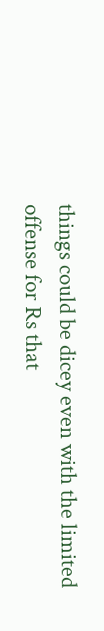things could be dicey even with the limited offense for Rs that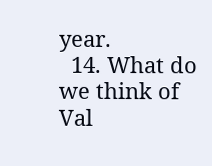year.
  14. What do we think of Val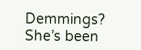Demmings? She’s been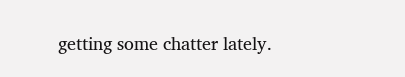getting some chatter lately.